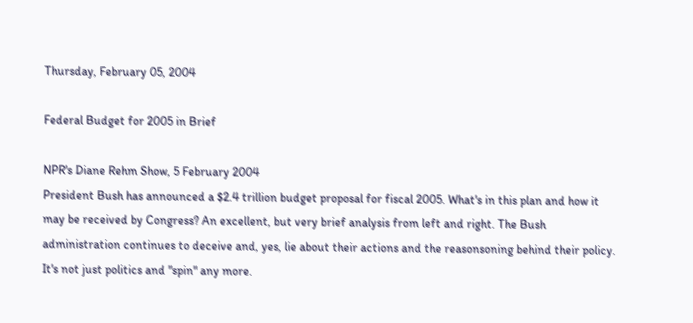Thursday, February 05, 2004

Federal Budget for 2005 in Brief

NPR's Diane Rehm Show, 5 February 2004
President Bush has announced a $2.4 trillion budget proposal for fiscal 2005. What's in this plan and how it may be received by Congress? An excellent, but very brief analysis from left and right. The Bush administration continues to deceive and, yes, lie about their actions and the reasonsoning behind their policy. It's not just politics and "spin" any more.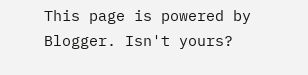This page is powered by Blogger. Isn't yours?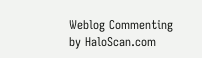Weblog Commenting by HaloScan.com